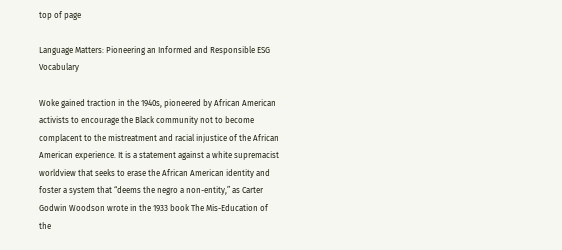top of page

Language Matters: Pioneering an Informed and Responsible ESG Vocabulary

Woke gained traction in the 1940s, pioneered by African American activists to encourage the Black community not to become complacent to the mistreatment and racial injustice of the African American experience. It is a statement against a white supremacist worldview that seeks to erase the African American identity and foster a system that “deems the negro a non-entity,” as Carter Godwin Woodson wrote in the 1933 book The Mis-Education of the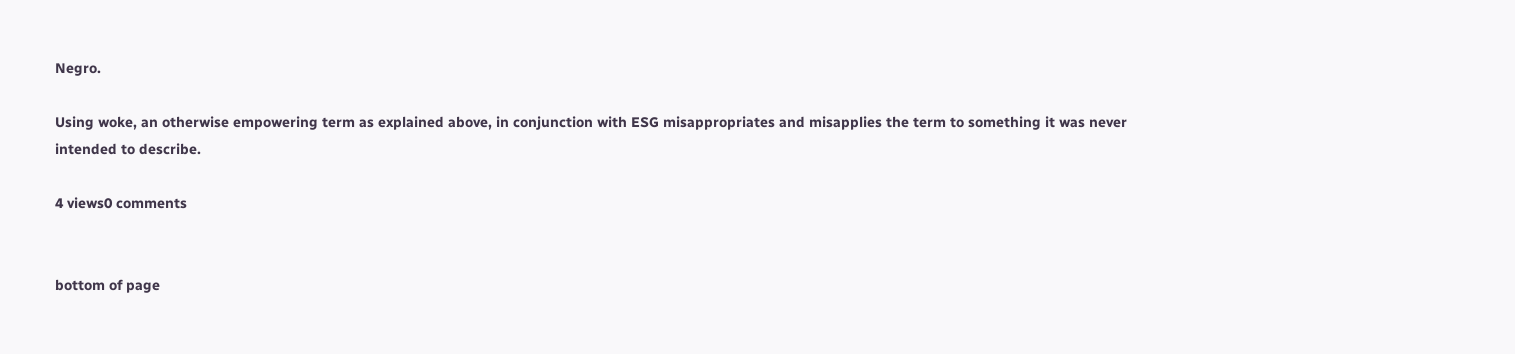Negro.

Using woke, an otherwise empowering term as explained above, in conjunction with ESG misappropriates and misapplies the term to something it was never intended to describe.

4 views0 comments


bottom of page